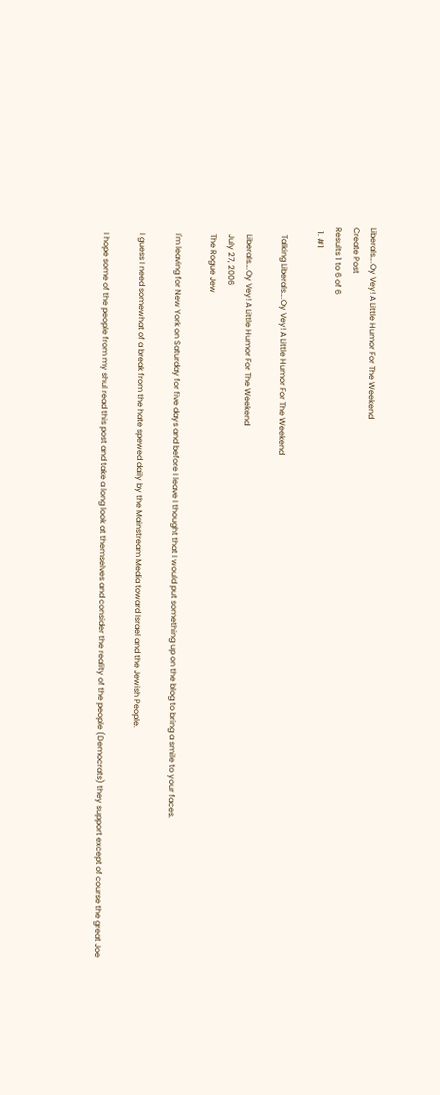Liberals….Oy Vey! A Little Humor For The Weekend
Create Post
Results 1 to 6 of 6
  1. #1

    Talking Liberals….Oy Vey! A Little Humor For The Weekend

    Liberals….Oy Vey! A Little Humor For The Weekend
    July 27, 2006
    The Rogue Jew

    I'm leaving for New York on Saturday for five days and before I leave I thought that I would put something up on the blog to bring a smile to your faces.

    I guess I need somewhat of a break from the hate spewed daily by the Mainstream Media toward Israel and the Jewish People.

    I hope some of the people from my shul read this post and take a long look at themselves and consider the reality of the people (Democrats) they support except of course the great Joe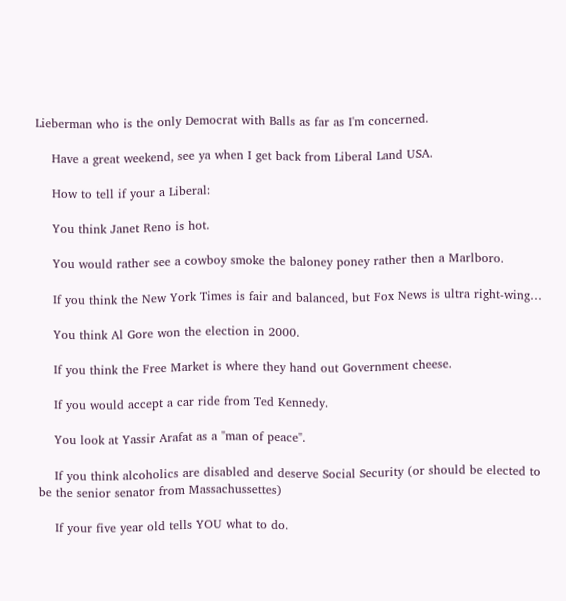Lieberman who is the only Democrat with Balls as far as I'm concerned.

    Have a great weekend, see ya when I get back from Liberal Land USA.

    How to tell if your a Liberal:

    You think Janet Reno is hot.

    You would rather see a cowboy smoke the baloney poney rather then a Marlboro.

    If you think the New York Times is fair and balanced, but Fox News is ultra right-wing…

    You think Al Gore won the election in 2000.

    If you think the Free Market is where they hand out Government cheese.

    If you would accept a car ride from Ted Kennedy.

    You look at Yassir Arafat as a "man of peace".

    If you think alcoholics are disabled and deserve Social Security (or should be elected to be the senior senator from Massachussettes)

    If your five year old tells YOU what to do.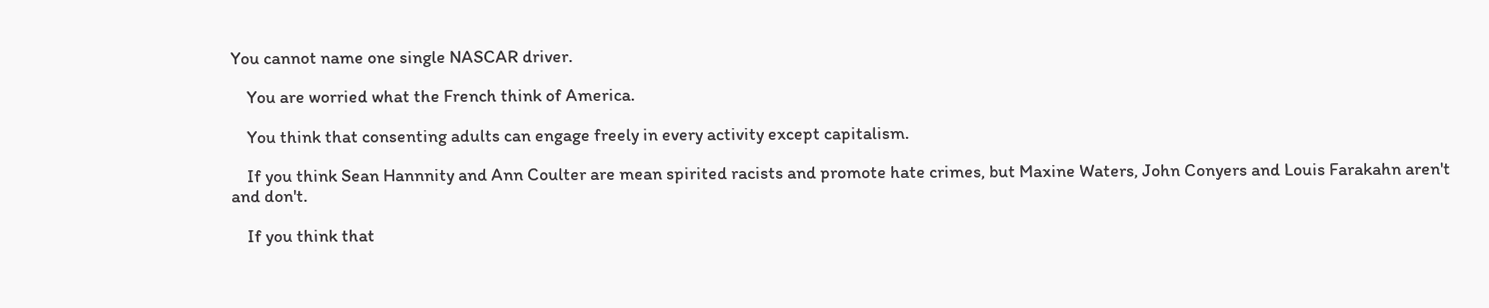You cannot name one single NASCAR driver.

    You are worried what the French think of America.

    You think that consenting adults can engage freely in every activity except capitalism.

    If you think Sean Hannnity and Ann Coulter are mean spirited racists and promote hate crimes, but Maxine Waters, John Conyers and Louis Farakahn aren't and don't.

    If you think that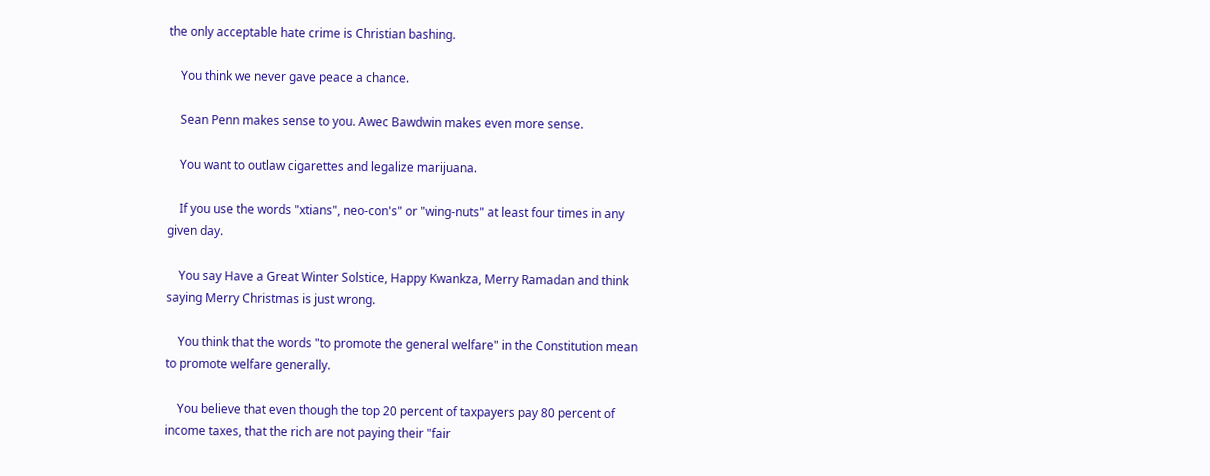the only acceptable hate crime is Christian bashing.

    You think we never gave peace a chance.

    Sean Penn makes sense to you. Awec Bawdwin makes even more sense.

    You want to outlaw cigarettes and legalize marijuana.

    If you use the words "xtians", neo-con's" or "wing-nuts" at least four times in any given day.

    You say Have a Great Winter Solstice, Happy Kwankza, Merry Ramadan and think saying Merry Christmas is just wrong.

    You think that the words "to promote the general welfare" in the Constitution mean to promote welfare generally.

    You believe that even though the top 20 percent of taxpayers pay 80 percent of income taxes, that the rich are not paying their "fair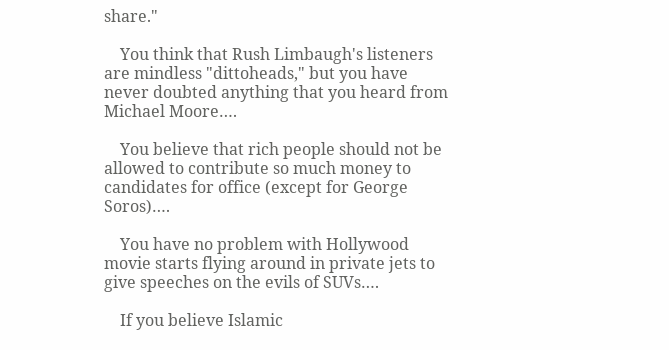share."

    You think that Rush Limbaugh's listeners are mindless "dittoheads," but you have never doubted anything that you heard from Michael Moore….

    You believe that rich people should not be allowed to contribute so much money to candidates for office (except for George Soros)….

    You have no problem with Hollywood movie starts flying around in private jets to give speeches on the evils of SUVs….

    If you believe Islamic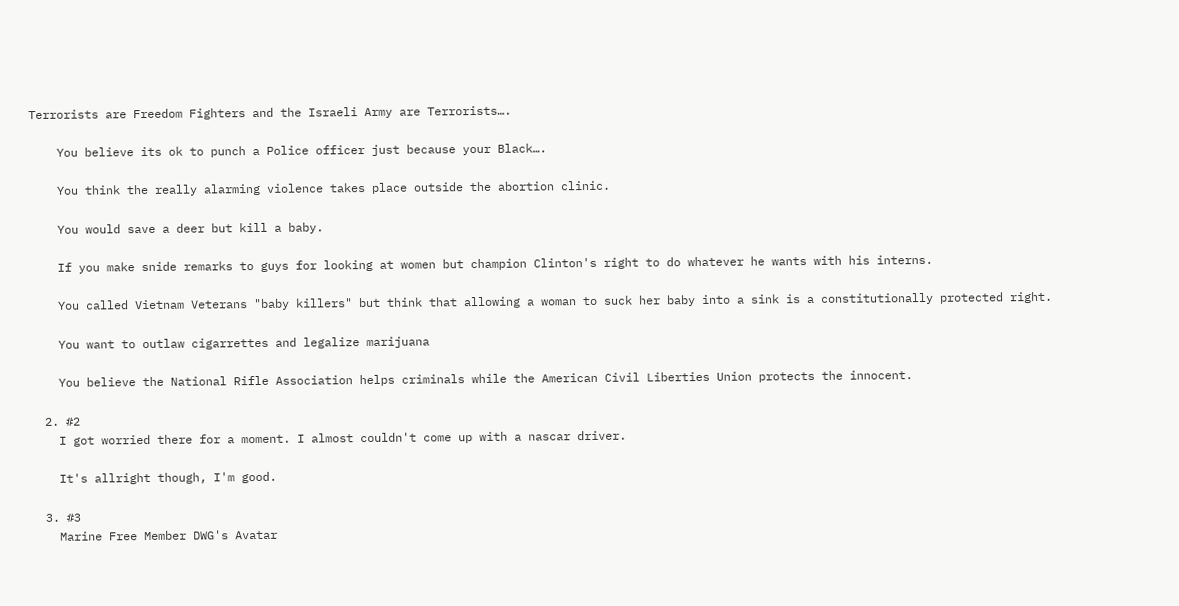Terrorists are Freedom Fighters and the Israeli Army are Terrorists….

    You believe its ok to punch a Police officer just because your Black….

    You think the really alarming violence takes place outside the abortion clinic.

    You would save a deer but kill a baby.

    If you make snide remarks to guys for looking at women but champion Clinton's right to do whatever he wants with his interns.

    You called Vietnam Veterans "baby killers" but think that allowing a woman to suck her baby into a sink is a constitutionally protected right.

    You want to outlaw cigarrettes and legalize marijuana

    You believe the National Rifle Association helps criminals while the American Civil Liberties Union protects the innocent.

  2. #2
    I got worried there for a moment. I almost couldn't come up with a nascar driver.

    It's allright though, I'm good.

  3. #3
    Marine Free Member DWG's Avatar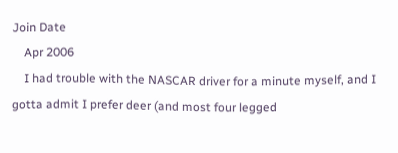Join Date
    Apr 2006
    I had trouble with the NASCAR driver for a minute myself, and I gotta admit I prefer deer (and most four legged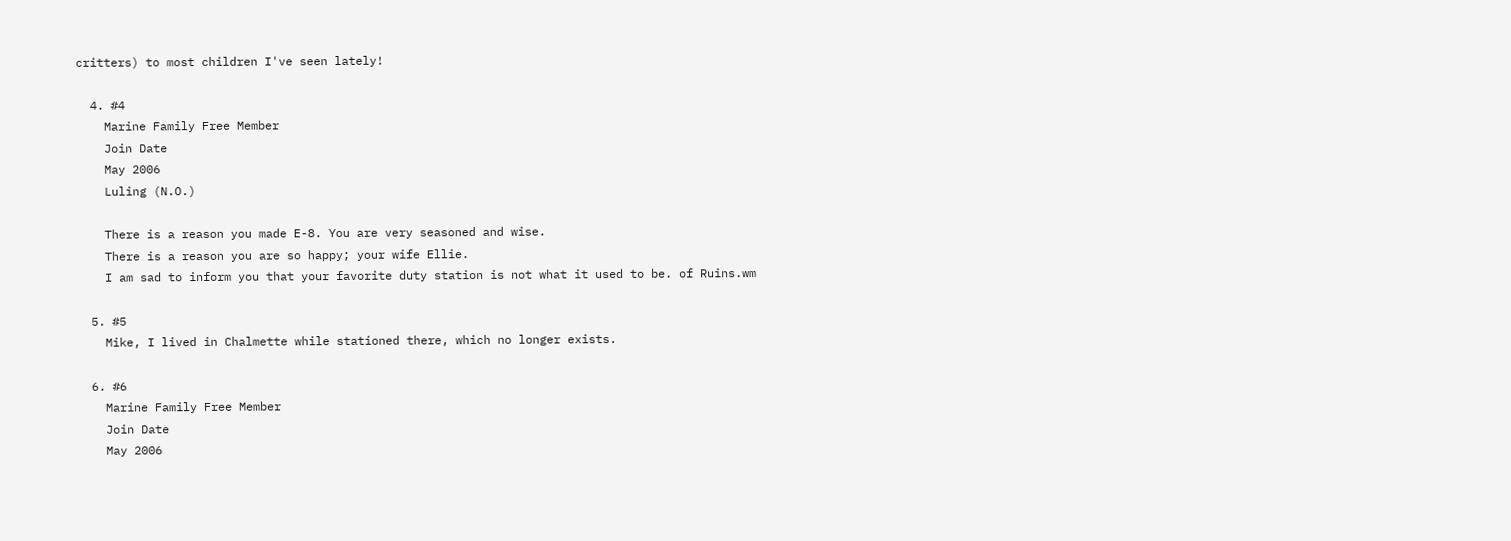critters) to most children I've seen lately!

  4. #4
    Marine Family Free Member
    Join Date
    May 2006
    Luling (N.O.)

    There is a reason you made E-8. You are very seasoned and wise.
    There is a reason you are so happy; your wife Ellie.
    I am sad to inform you that your favorite duty station is not what it used to be. of Ruins.wm

  5. #5
    Mike, I lived in Chalmette while stationed there, which no longer exists.

  6. #6
    Marine Family Free Member
    Join Date
    May 2006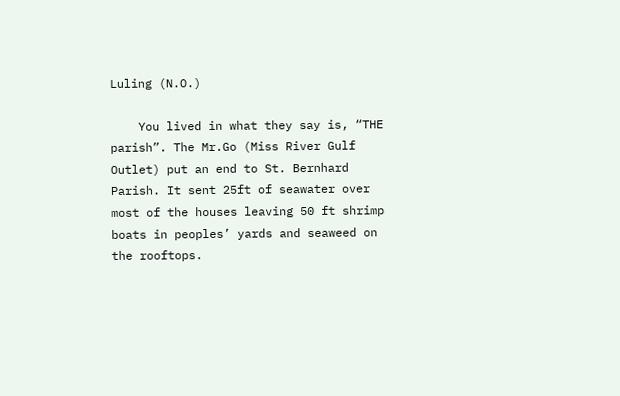Luling (N.O.)

    You lived in what they say is, “THE parish”. The Mr.Go (Miss River Gulf Outlet) put an end to St. Bernhard Parish. It sent 25ft of seawater over most of the houses leaving 50 ft shrimp boats in peoples’ yards and seaweed on the rooftops.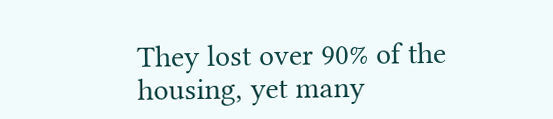They lost over 90% of the housing, yet many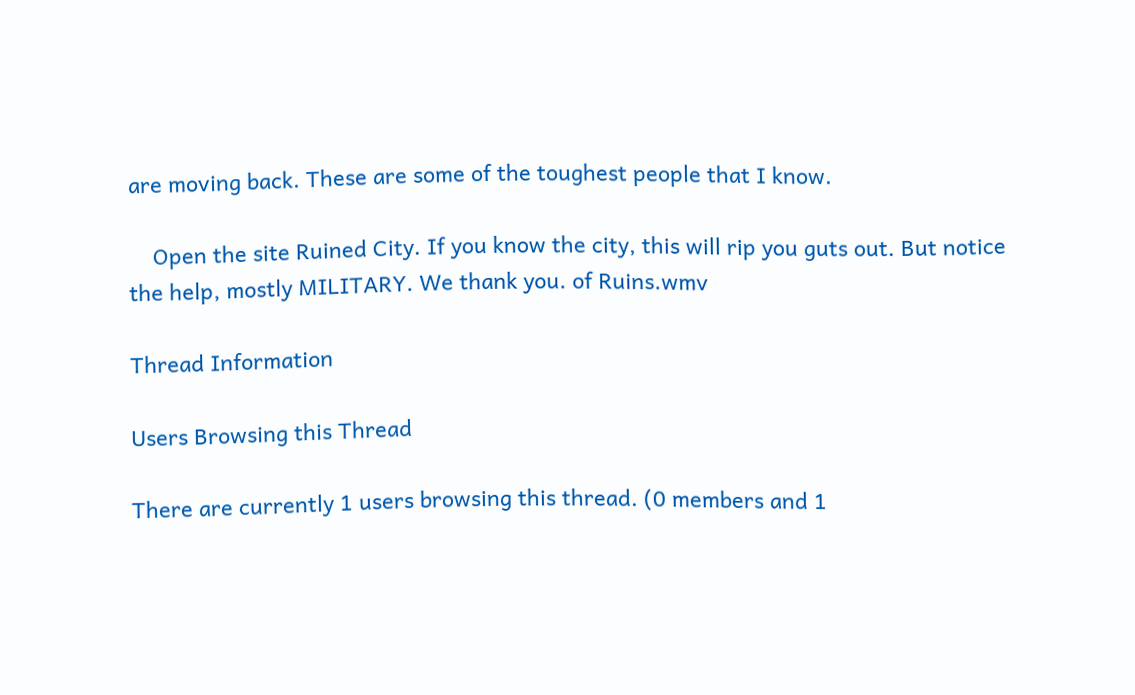are moving back. These are some of the toughest people that I know.

    Open the site Ruined City. If you know the city, this will rip you guts out. But notice the help, mostly MILITARY. We thank you. of Ruins.wmv

Thread Information

Users Browsing this Thread

There are currently 1 users browsing this thread. (0 members and 1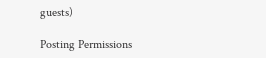guests)

Posting Permissions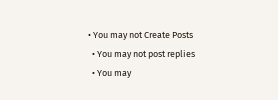• You may not Create Posts
  • You may not post replies
  • You may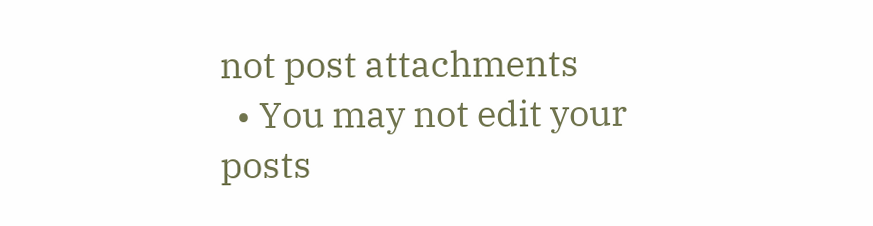not post attachments
  • You may not edit your posts